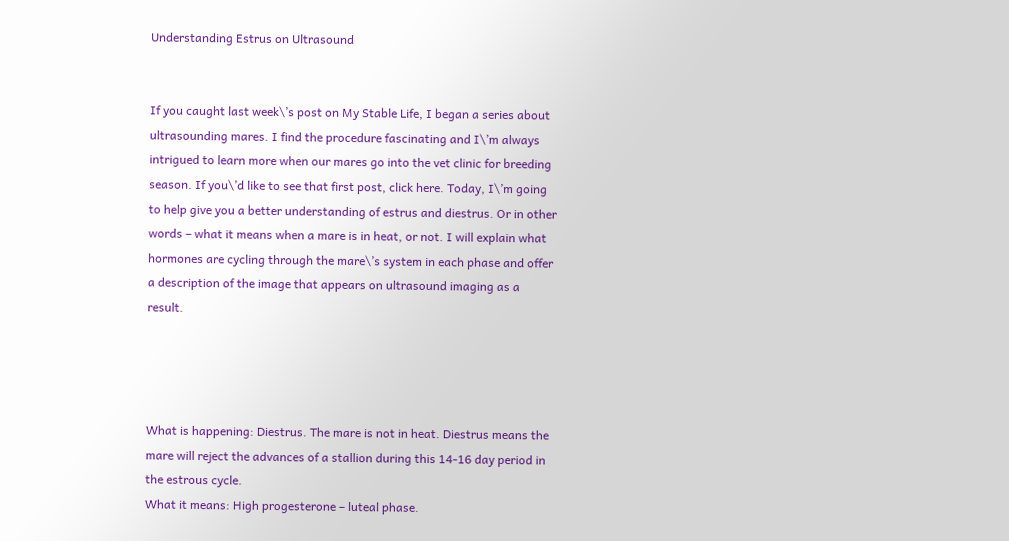Understanding Estrus on Ultrasound


If you caught last week\’s post on My Stable Life, I began a series about ultrasounding mares. I find the procedure fascinating and I\’m always intrigued to learn more when our mares go into the vet clinic for breeding season. If you\’d like to see that first post, click here. Today, I\’m going to help give you a better understanding of estrus and diestrus. Or in other words – what it means when a mare is in heat, or not. I will explain what hormones are cycling through the mare\’s system in each phase and offer a description of the image that appears on ultrasound imaging as a result.




What is happening: Diestrus. The mare is not in heat. Diestrus means the mare will reject the advances of a stallion during this 14-16 day period in the estrous cycle.
What it means: High progesterone – luteal phase.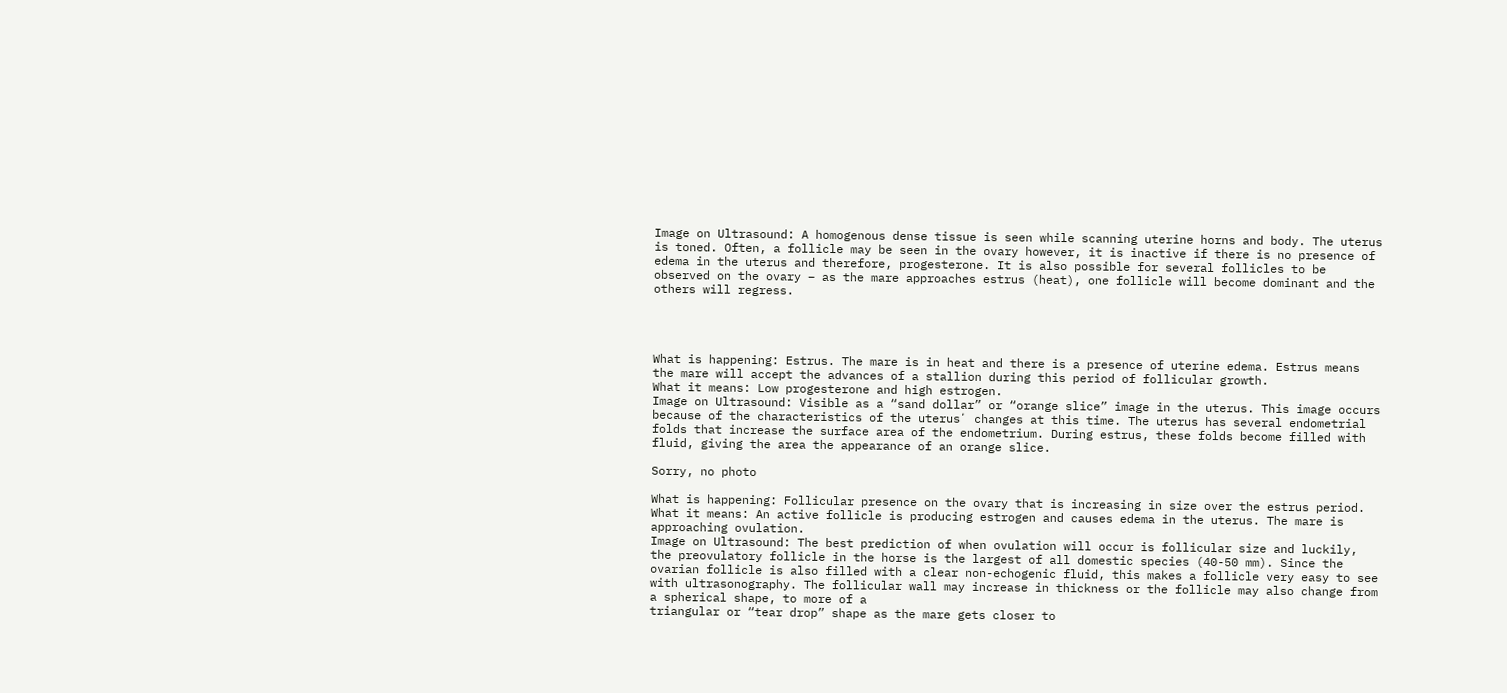Image on Ultrasound: A homogenous dense tissue is seen while scanning uterine horns and body. The uterus is toned. Often, a follicle may be seen in the ovary however, it is inactive if there is no presence of edema in the uterus and therefore, progesterone. It is also possible for several follicles to be observed on the ovary – as the mare approaches estrus (heat), one follicle will become dominant and the others will regress.




What is happening: Estrus. The mare is in heat and there is a presence of uterine edema. Estrus means the mare will accept the advances of a stallion during this period of follicular growth.
What it means: Low progesterone and high estrogen.
Image on Ultrasound: Visible as a “sand dollar” or “orange slice” image in the uterus. This image occurs because of the characteristics of the uterusʼ changes at this time. The uterus has several endometrial folds that increase the surface area of the endometrium. During estrus, these folds become filled with fluid, giving the area the appearance of an orange slice.

Sorry, no photo

What is happening: Follicular presence on the ovary that is increasing in size over the estrus period.
What it means: An active follicle is producing estrogen and causes edema in the uterus. The mare is approaching ovulation.
Image on Ultrasound: The best prediction of when ovulation will occur is follicular size and luckily, the preovulatory follicle in the horse is the largest of all domestic species (40-50 mm). Since the ovarian follicle is also filled with a clear non-echogenic fluid, this makes a follicle very easy to see with ultrasonography. The follicular wall may increase in thickness or the follicle may also change from a spherical shape, to more of a
triangular or “tear drop” shape as the mare gets closer to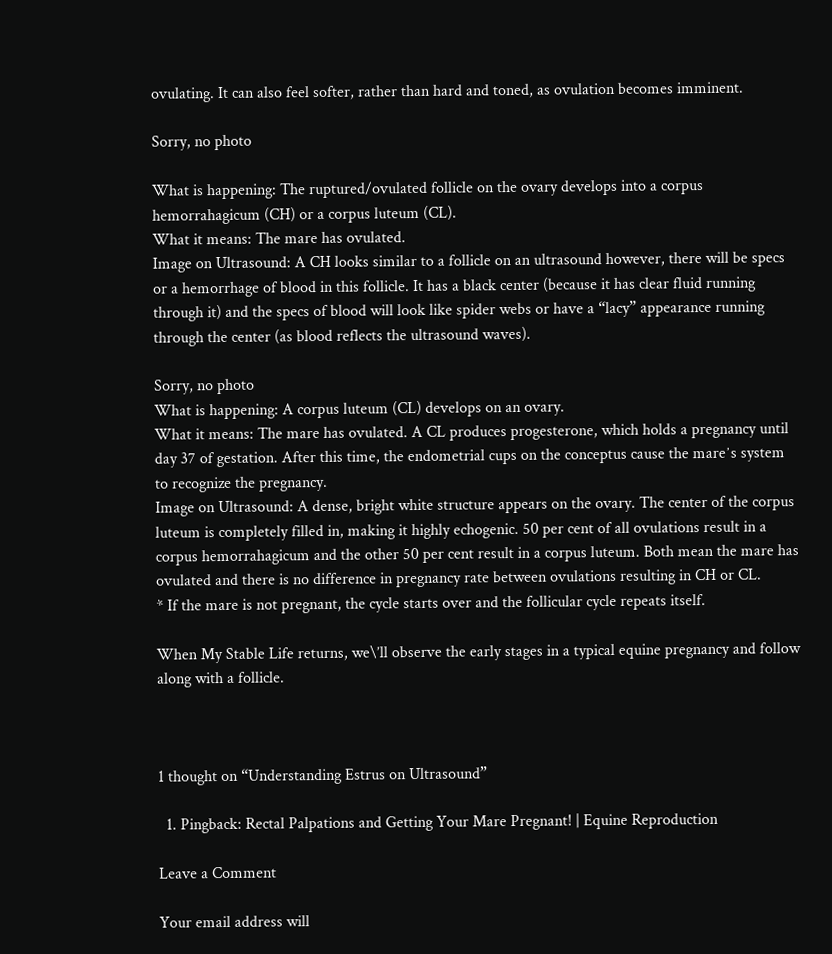ovulating. It can also feel softer, rather than hard and toned, as ovulation becomes imminent.

Sorry, no photo

What is happening: The ruptured/ovulated follicle on the ovary develops into a corpus hemorrahagicum (CH) or a corpus luteum (CL).
What it means: The mare has ovulated.
Image on Ultrasound: A CH looks similar to a follicle on an ultrasound however, there will be specs or a hemorrhage of blood in this follicle. It has a black center (because it has clear fluid running through it) and the specs of blood will look like spider webs or have a “lacy” appearance running through the center (as blood reflects the ultrasound waves).

Sorry, no photo
What is happening: A corpus luteum (CL) develops on an ovary.
What it means: The mare has ovulated. A CL produces progesterone, which holds a pregnancy until day 37 of gestation. After this time, the endometrial cups on the conceptus cause the mareʼs system to recognize the pregnancy.
Image on Ultrasound: A dense, bright white structure appears on the ovary. The center of the corpus luteum is completely filled in, making it highly echogenic. 50 per cent of all ovulations result in a corpus hemorrahagicum and the other 50 per cent result in a corpus luteum. Both mean the mare has ovulated and there is no difference in pregnancy rate between ovulations resulting in CH or CL.
* If the mare is not pregnant, the cycle starts over and the follicular cycle repeats itself.

When My Stable Life returns, we\’ll observe the early stages in a typical equine pregnancy and follow along with a follicle.



1 thought on “Understanding Estrus on Ultrasound”

  1. Pingback: Rectal Palpations and Getting Your Mare Pregnant! | Equine Reproduction

Leave a Comment

Your email address will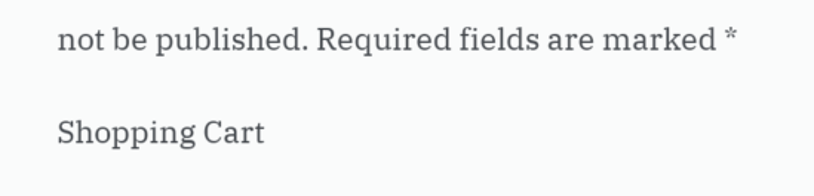not be published. Required fields are marked *

Shopping Cart